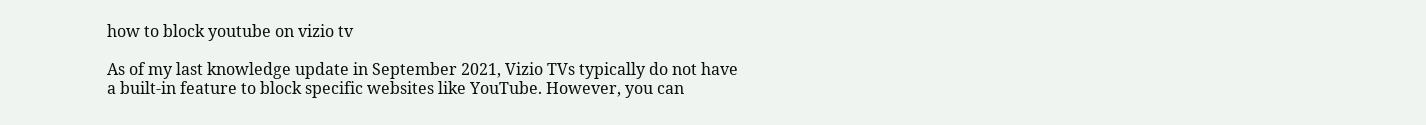how to block youtube on vizio tv

As of my last knowledge update in September 2021, Vizio TVs typically do not have a built-in feature to block specific websites like YouTube. However, you can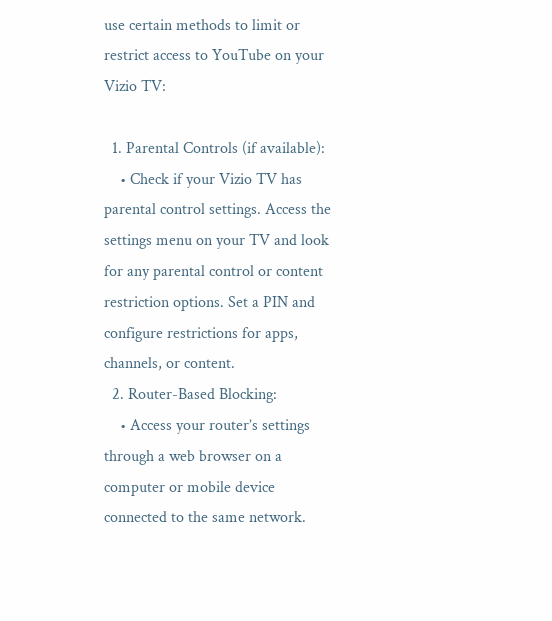use certain methods to limit or restrict access to YouTube on your Vizio TV:

  1. Parental Controls (if available):
    • Check if your Vizio TV has parental control settings. Access the settings menu on your TV and look for any parental control or content restriction options. Set a PIN and configure restrictions for apps, channels, or content.
  2. Router-Based Blocking:
    • Access your router’s settings through a web browser on a computer or mobile device connected to the same network.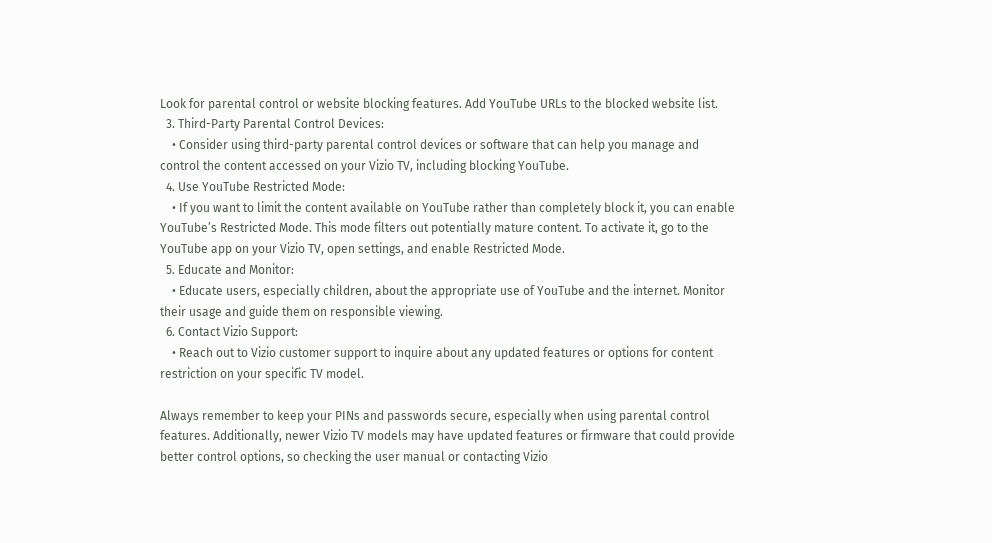Look for parental control or website blocking features. Add YouTube URLs to the blocked website list.
  3. Third-Party Parental Control Devices:
    • Consider using third-party parental control devices or software that can help you manage and control the content accessed on your Vizio TV, including blocking YouTube.
  4. Use YouTube Restricted Mode:
    • If you want to limit the content available on YouTube rather than completely block it, you can enable YouTube’s Restricted Mode. This mode filters out potentially mature content. To activate it, go to the YouTube app on your Vizio TV, open settings, and enable Restricted Mode.
  5. Educate and Monitor:
    • Educate users, especially children, about the appropriate use of YouTube and the internet. Monitor their usage and guide them on responsible viewing.
  6. Contact Vizio Support:
    • Reach out to Vizio customer support to inquire about any updated features or options for content restriction on your specific TV model.

Always remember to keep your PINs and passwords secure, especially when using parental control features. Additionally, newer Vizio TV models may have updated features or firmware that could provide better control options, so checking the user manual or contacting Vizio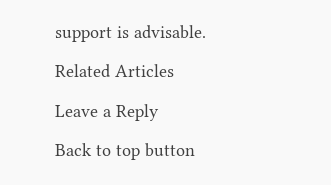support is advisable.

Related Articles

Leave a Reply

Back to top button